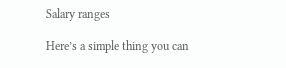Salary ranges

Here’s a simple thing you can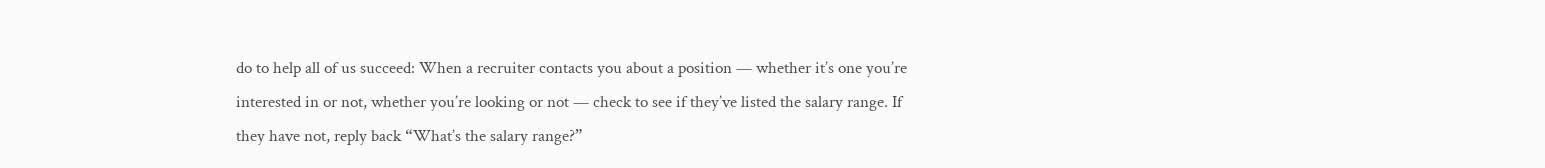do to help all of us succeed: When a recruiter contacts you about a position — whether it’s one you’re interested in or not, whether you’re looking or not — check to see if they’ve listed the salary range. If they have not, reply back “What’s the salary range?”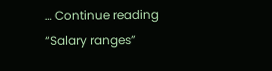… Continue reading “Salary ranges”